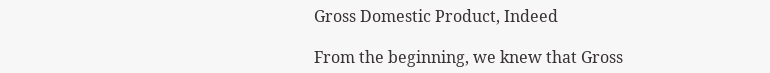Gross Domestic Product, Indeed

From the beginning, we knew that Gross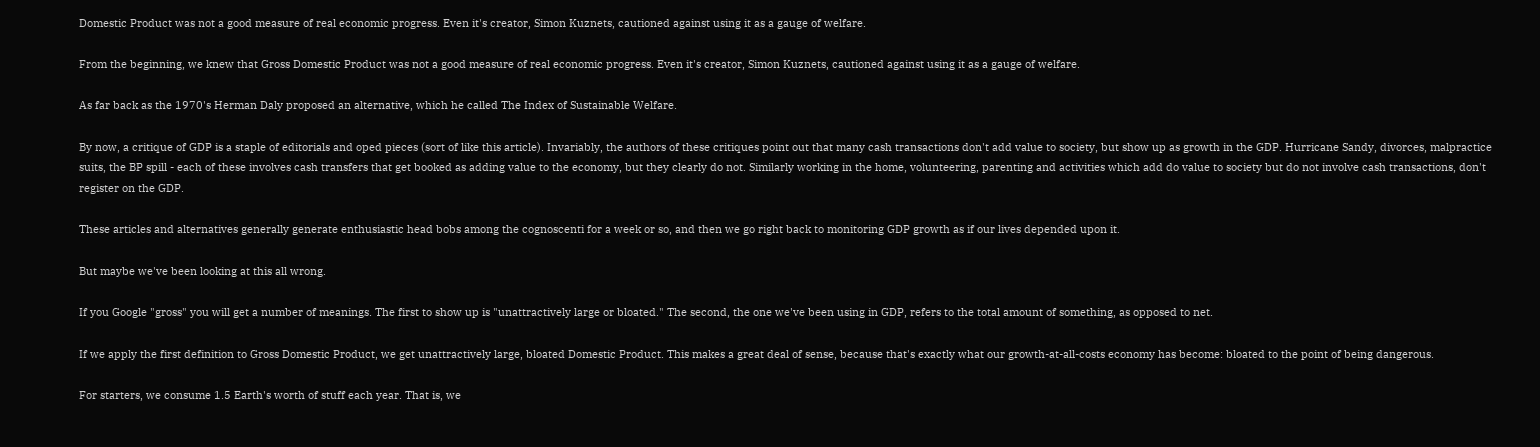Domestic Product was not a good measure of real economic progress. Even it's creator, Simon Kuznets, cautioned against using it as a gauge of welfare.

From the beginning, we knew that Gross Domestic Product was not a good measure of real economic progress. Even it's creator, Simon Kuznets, cautioned against using it as a gauge of welfare.

As far back as the 1970's Herman Daly proposed an alternative, which he called The Index of Sustainable Welfare.

By now, a critique of GDP is a staple of editorials and oped pieces (sort of like this article). Invariably, the authors of these critiques point out that many cash transactions don't add value to society, but show up as growth in the GDP. Hurricane Sandy, divorces, malpractice suits, the BP spill - each of these involves cash transfers that get booked as adding value to the economy, but they clearly do not. Similarly working in the home, volunteering, parenting and activities which add do value to society but do not involve cash transactions, don't register on the GDP.

These articles and alternatives generally generate enthusiastic head bobs among the cognoscenti for a week or so, and then we go right back to monitoring GDP growth as if our lives depended upon it.

But maybe we've been looking at this all wrong.

If you Google "gross" you will get a number of meanings. The first to show up is "unattractively large or bloated." The second, the one we've been using in GDP, refers to the total amount of something, as opposed to net.

If we apply the first definition to Gross Domestic Product, we get unattractively large, bloated Domestic Product. This makes a great deal of sense, because that's exactly what our growth-at-all-costs economy has become: bloated to the point of being dangerous.

For starters, we consume 1.5 Earth's worth of stuff each year. That is, we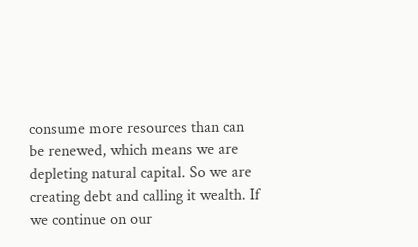consume more resources than can be renewed, which means we are depleting natural capital. So we are creating debt and calling it wealth. If we continue on our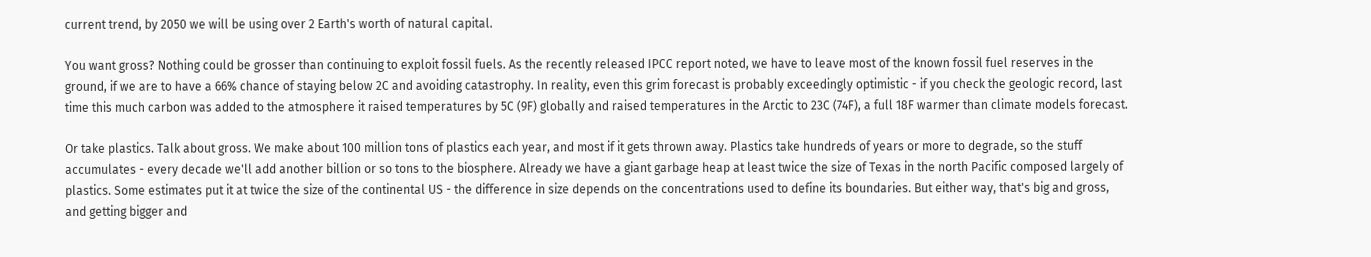current trend, by 2050 we will be using over 2 Earth's worth of natural capital.

You want gross? Nothing could be grosser than continuing to exploit fossil fuels. As the recently released IPCC report noted, we have to leave most of the known fossil fuel reserves in the ground, if we are to have a 66% chance of staying below 2C and avoiding catastrophy. In reality, even this grim forecast is probably exceedingly optimistic - if you check the geologic record, last time this much carbon was added to the atmosphere it raised temperatures by 5C (9F) globally and raised temperatures in the Arctic to 23C (74F), a full 18F warmer than climate models forecast.

Or take plastics. Talk about gross. We make about 100 million tons of plastics each year, and most if it gets thrown away. Plastics take hundreds of years or more to degrade, so the stuff accumulates - every decade we'll add another billion or so tons to the biosphere. Already we have a giant garbage heap at least twice the size of Texas in the north Pacific composed largely of plastics. Some estimates put it at twice the size of the continental US - the difference in size depends on the concentrations used to define its boundaries. But either way, that's big and gross, and getting bigger and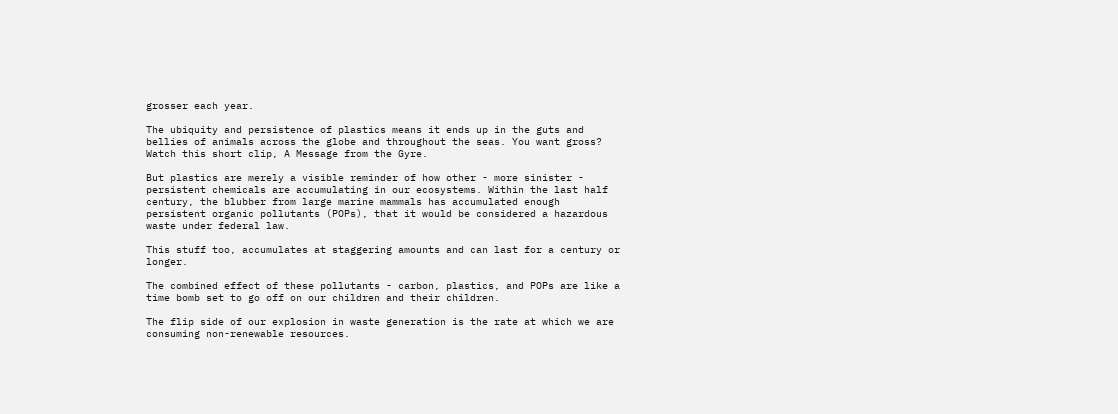grosser each year.

The ubiquity and persistence of plastics means it ends up in the guts and bellies of animals across the globe and throughout the seas. You want gross? Watch this short clip, A Message from the Gyre.

But plastics are merely a visible reminder of how other - more sinister - persistent chemicals are accumulating in our ecosystems. Within the last half century, the blubber from large marine mammals has accumulated enough persistent organic pollutants (POPs), that it would be considered a hazardous waste under federal law.

This stuff too, accumulates at staggering amounts and can last for a century or longer.

The combined effect of these pollutants - carbon, plastics, and POPs are like a time bomb set to go off on our children and their children.

The flip side of our explosion in waste generation is the rate at which we are consuming non-renewable resources.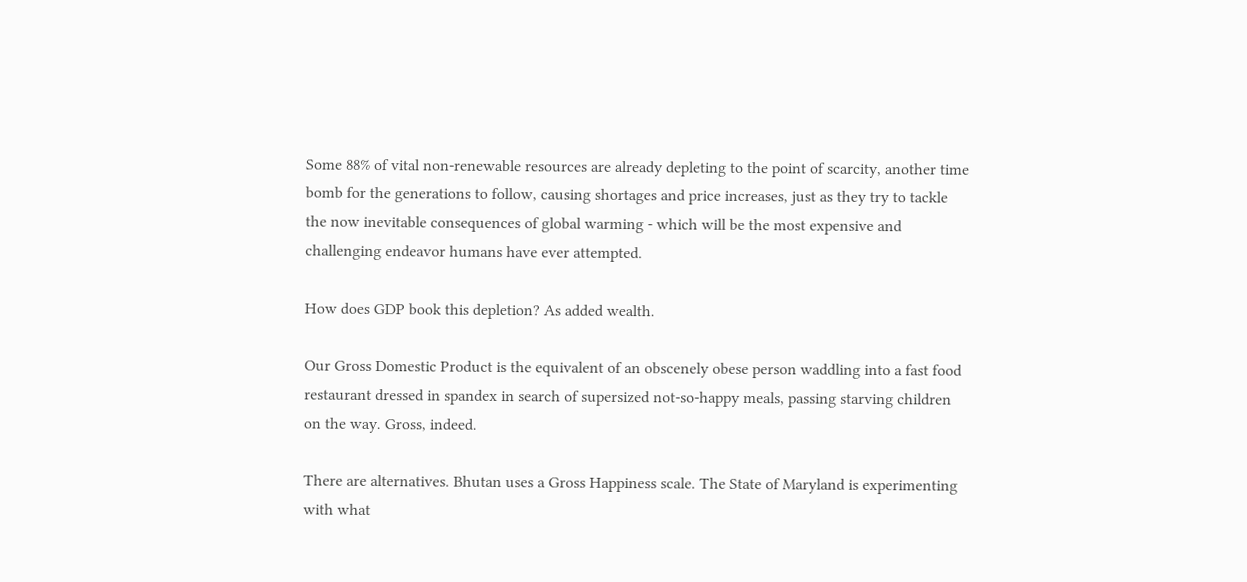Some 88% of vital non-renewable resources are already depleting to the point of scarcity, another time bomb for the generations to follow, causing shortages and price increases, just as they try to tackle the now inevitable consequences of global warming - which will be the most expensive and challenging endeavor humans have ever attempted.

How does GDP book this depletion? As added wealth.

Our Gross Domestic Product is the equivalent of an obscenely obese person waddling into a fast food restaurant dressed in spandex in search of supersized not-so-happy meals, passing starving children on the way. Gross, indeed.

There are alternatives. Bhutan uses a Gross Happiness scale. The State of Maryland is experimenting with what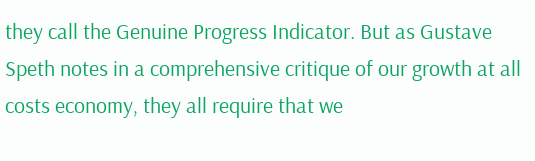they call the Genuine Progress Indicator. But as Gustave Speth notes in a comprehensive critique of our growth at all costs economy, they all require that we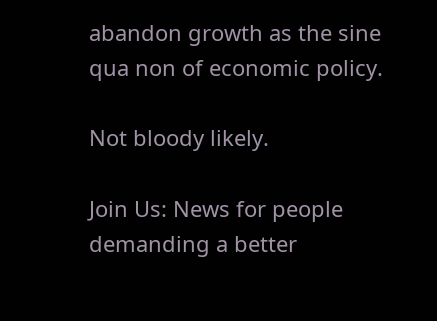abandon growth as the sine qua non of economic policy.

Not bloody likely.

Join Us: News for people demanding a better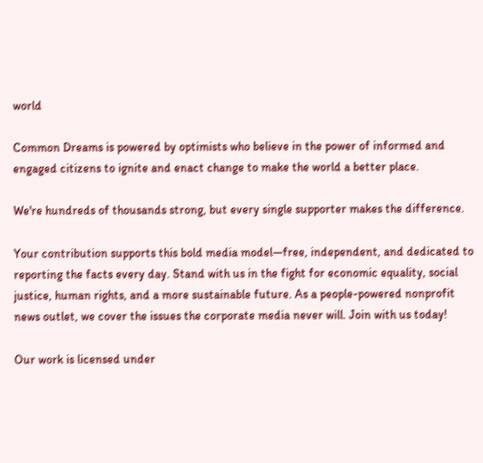world

Common Dreams is powered by optimists who believe in the power of informed and engaged citizens to ignite and enact change to make the world a better place.

We're hundreds of thousands strong, but every single supporter makes the difference.

Your contribution supports this bold media model—free, independent, and dedicated to reporting the facts every day. Stand with us in the fight for economic equality, social justice, human rights, and a more sustainable future. As a people-powered nonprofit news outlet, we cover the issues the corporate media never will. Join with us today!

Our work is licensed under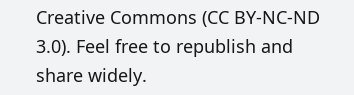Creative Commons (CC BY-NC-ND 3.0). Feel free to republish and share widely.